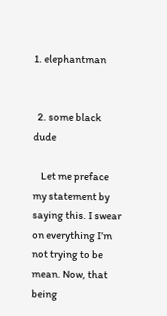1. elephantman


  2. some black dude

    Let me preface my statement by saying this. I swear on everything I’m not trying to be mean. Now, that being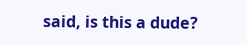said, is this a dude?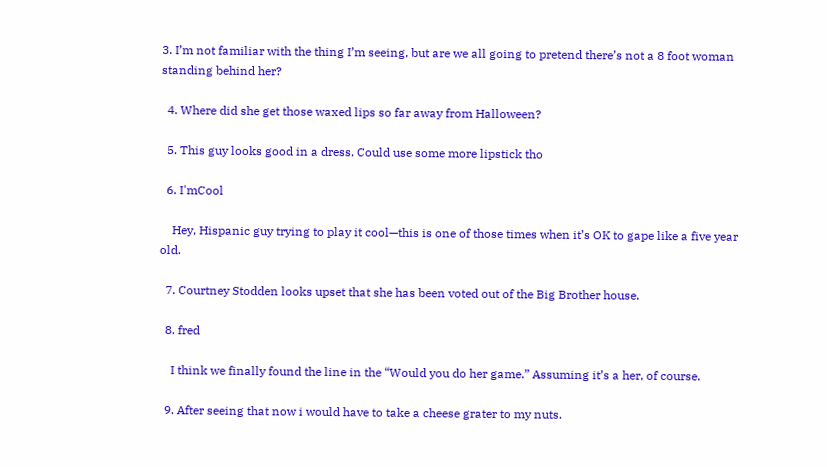3. I’m not familiar with the thing I’m seeing, but are we all going to pretend there’s not a 8 foot woman standing behind her?

  4. Where did she get those waxed lips so far away from Halloween?

  5. This guy looks good in a dress. Could use some more lipstick tho

  6. I'mCool

    Hey, Hispanic guy trying to play it cool—this is one of those times when it’s OK to gape like a five year old.

  7. Courtney Stodden looks upset that she has been voted out of the Big Brother house.

  8. fred

    I think we finally found the line in the “Would you do her game.” Assuming it’s a her, of course.

  9. After seeing that now i would have to take a cheese grater to my nuts.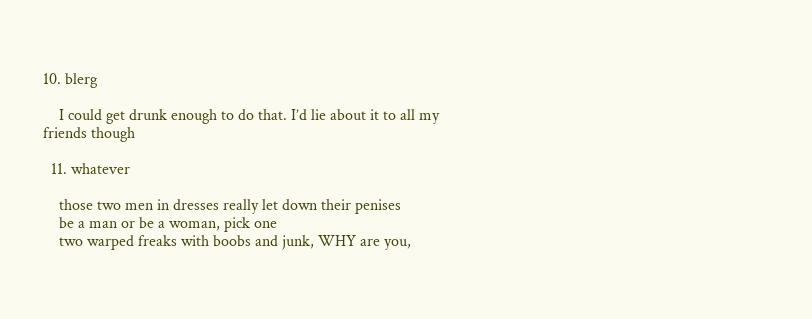10. blerg

    I could get drunk enough to do that. I’d lie about it to all my friends though

  11. whatever

    those two men in dresses really let down their penises
    be a man or be a woman, pick one
    two warped freaks with boobs and junk, WHY are you,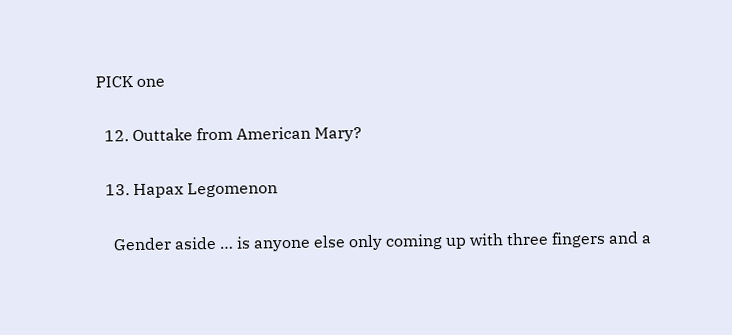PICK one

  12. Outtake from American Mary?

  13. Hapax Legomenon

    Gender aside … is anyone else only coming up with three fingers and a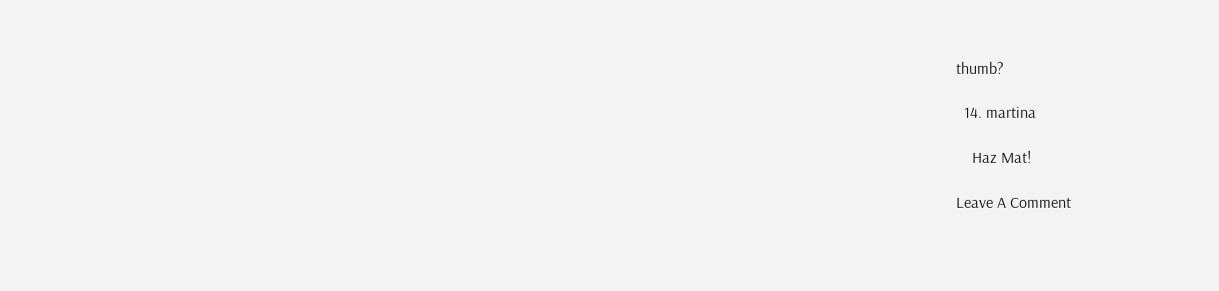thumb?

  14. martina

    Haz Mat!

Leave A Comment